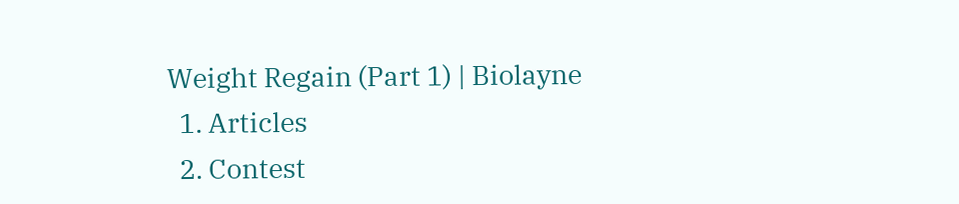Weight Regain (Part 1) | Biolayne
  1. Articles
  2. Contest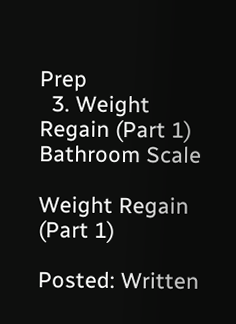Prep
  3. Weight Regain (Part 1)
Bathroom Scale

Weight Regain (Part 1)

Posted: Written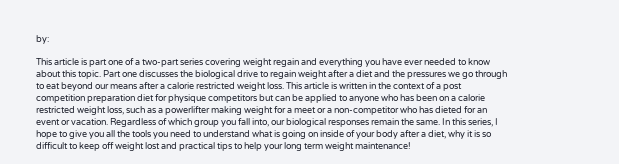by:

This article is part one of a two-part series covering weight regain and everything you have ever needed to know about this topic. Part one discusses the biological drive to regain weight after a diet and the pressures we go through to eat beyond our means after a calorie restricted weight loss. This article is written in the context of a post competition preparation diet for physique competitors but can be applied to anyone who has been on a calorie restricted weight loss, such as a powerlifter making weight for a meet or a non-competitor who has dieted for an event or vacation. Regardless of which group you fall into, our biological responses remain the same. In this series, I hope to give you all the tools you need to understand what is going on inside of your body after a diet, why it is so difficult to keep off weight lost and practical tips to help your long term weight maintenance!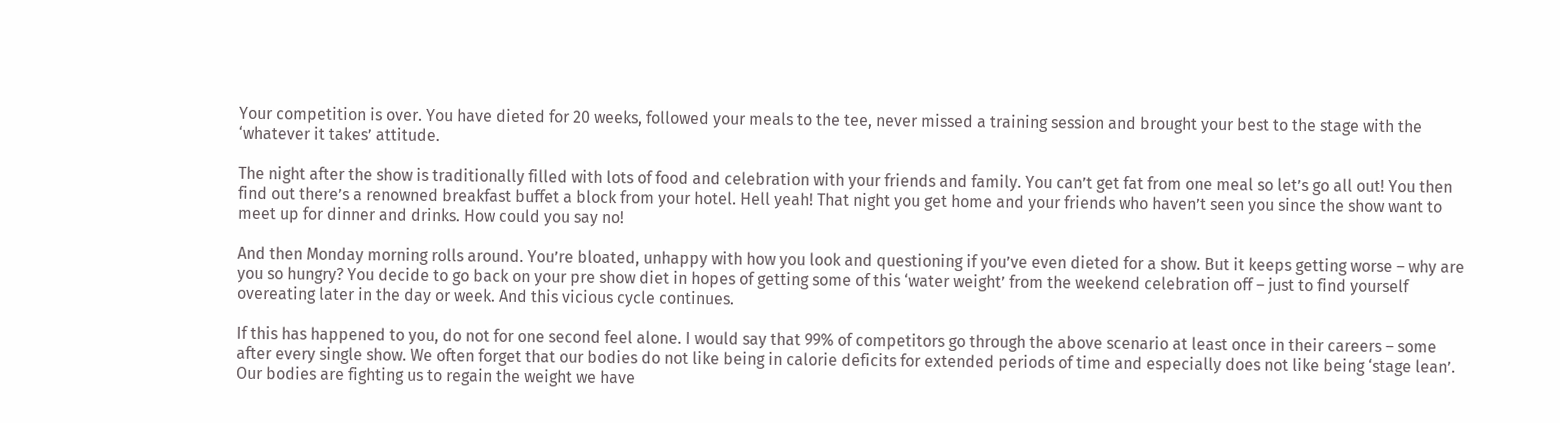Your competition is over. You have dieted for 20 weeks, followed your meals to the tee, never missed a training session and brought your best to the stage with the ‘whatever it takes’ attitude.

The night after the show is traditionally filled with lots of food and celebration with your friends and family. You can’t get fat from one meal so let’s go all out! You then find out there’s a renowned breakfast buffet a block from your hotel. Hell yeah! That night you get home and your friends who haven’t seen you since the show want to meet up for dinner and drinks. How could you say no!

And then Monday morning rolls around. You’re bloated, unhappy with how you look and questioning if you’ve even dieted for a show. But it keeps getting worse – why are you so hungry? You decide to go back on your pre show diet in hopes of getting some of this ‘water weight’ from the weekend celebration off – just to find yourself overeating later in the day or week. And this vicious cycle continues.

If this has happened to you, do not for one second feel alone. I would say that 99% of competitors go through the above scenario at least once in their careers – some after every single show. We often forget that our bodies do not like being in calorie deficits for extended periods of time and especially does not like being ‘stage lean’. Our bodies are fighting us to regain the weight we have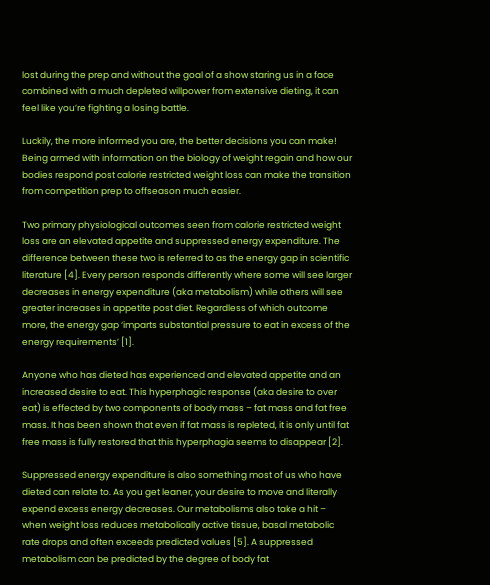lost during the prep and without the goal of a show staring us in a face combined with a much depleted willpower from extensive dieting, it can feel like you’re fighting a losing battle.

Luckily, the more informed you are, the better decisions you can make! Being armed with information on the biology of weight regain and how our bodies respond post calorie restricted weight loss can make the transition from competition prep to offseason much easier.

Two primary physiological outcomes seen from calorie restricted weight loss are an elevated appetite and suppressed energy expenditure. The difference between these two is referred to as the energy gap in scientific literature [4]. Every person responds differently where some will see larger decreases in energy expenditure (aka metabolism) while others will see greater increases in appetite post diet. Regardless of which outcome more, the energy gap ‘imparts substantial pressure to eat in excess of the energy requirements’ [1].

Anyone who has dieted has experienced and elevated appetite and an increased desire to eat. This hyperphagic response (aka desire to over eat) is effected by two components of body mass – fat mass and fat free mass. It has been shown that even if fat mass is repleted, it is only until fat free mass is fully restored that this hyperphagia seems to disappear [2].

Suppressed energy expenditure is also something most of us who have dieted can relate to. As you get leaner, your desire to move and literally expend excess energy decreases. Our metabolisms also take a hit – when weight loss reduces metabolically active tissue, basal metabolic rate drops and often exceeds predicted values [5]. A suppressed metabolism can be predicted by the degree of body fat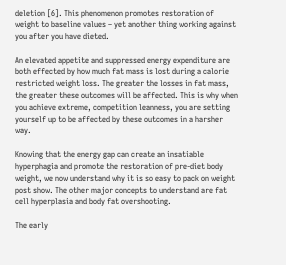deletion [6]. This phenomenon promotes restoration of weight to baseline values – yet another thing working against you after you have dieted.

An elevated appetite and suppressed energy expenditure are both effected by how much fat mass is lost during a calorie restricted weight loss. The greater the losses in fat mass, the greater these outcomes will be affected. This is why when you achieve extreme, competition leanness, you are setting yourself up to be affected by these outcomes in a harsher way.

Knowing that the energy gap can create an insatiable hyperphagia and promote the restoration of pre-diet body weight, we now understand why it is so easy to pack on weight post show. The other major concepts to understand are fat cell hyperplasia and body fat overshooting.

The early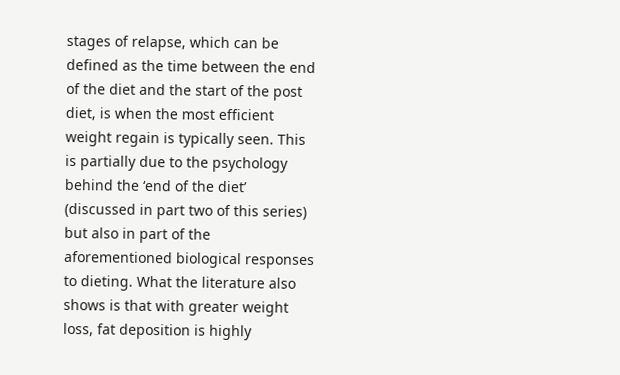stages of relapse, which can be defined as the time between the end of the diet and the start of the post diet, is when the most efficient weight regain is typically seen. This is partially due to the psychology behind the ‘end of the diet’ (discussed in part two of this series) but also in part of the aforementioned biological responses to dieting. What the literature also shows is that with greater weight loss, fat deposition is highly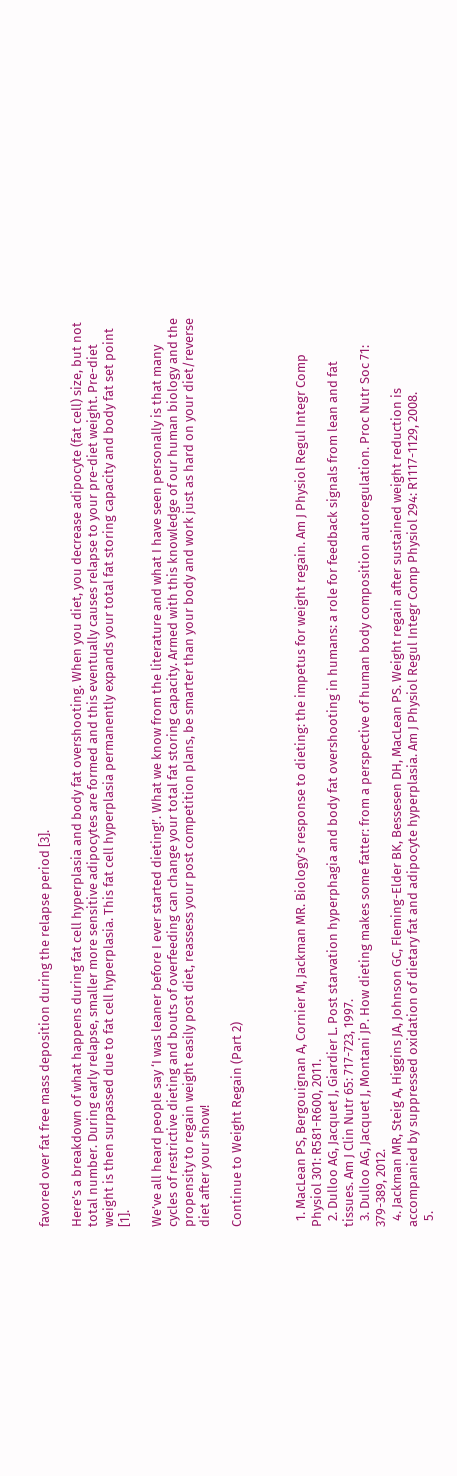favored over fat free mass deposition during the relapse period [3].

Here’s a breakdown of what happens during fat cell hyperplasia and body fat overshooting. When you diet, you decrease adipocyte (fat cell) size, but not total number. During early relapse, smaller more sensitive adipocytes are formed and this eventually causes relapse to your pre-diet weight. Pre-diet weight is then surpassed due to fat cell hyperplasia. This fat cell hyperplasia permanently expands your total fat storing capacity and body fat set point [1].

We’ve all heard people say ‘I was leaner before I ever started dieting!’. What we know from the literature and what I have seen personally is that many cycles of restrictive dieting and bouts of overfeeding can change your total fat storing capacity. Armed with this knowledge of our human biology and the propensity to regain weight easily post diet, reassess your post competition plans, be smarter than your body and work just as hard on your diet/reverse diet after your show!

Continue to Weight Regain (Part 2)



  1. MacLean PS, Bergouignan A, Cornier M, Jackman MR. Biology’s response to dieting: the impetus for weight regain. Am J Physiol Regul Integr Comp Physiol 301: R581-R600, 2011.
  2. Dulloo AG, Jacquet J, Giardier L. Post starvation hyperphagia and body fat overshooting in humans: a role for feedback signals from lean and fat tissues. Am J Clin Nutr 65: 717-723, 1997.
  3. Dulloo AG, Jacquet J, Montani JP. How dieting makes some fatter: from a perspective of human body composition autoregulation. Proc Nutr Soc 71: 379-389, 2012.
  4. Jackman MR, Steig A, Higgins JA, Johnson GC, Fleming-Elder BK, Bessesen DH, MacLean PS. Weight regain after sustained weight reduction is accompanied by suppressed oxidation of dietary fat and adipocyte hyperplasia. Am J Physiol Regul Integr Comp Physiol 294: R1117-1129, 2008.
  5.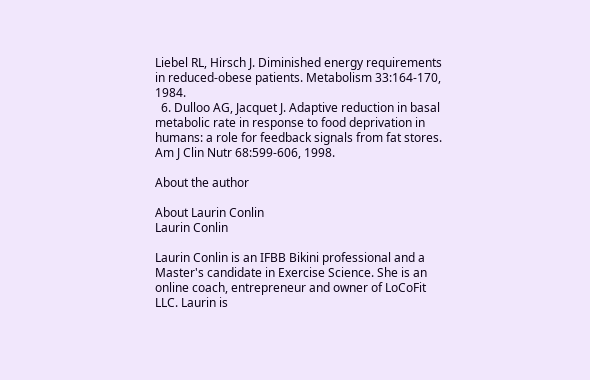Liebel RL, Hirsch J. Diminished energy requirements in reduced-obese patients. Metabolism 33:164-170, 1984.
  6. Dulloo AG, Jacquet J. Adaptive reduction in basal metabolic rate in response to food deprivation in humans: a role for feedback signals from fat stores. Am J Clin Nutr 68:599-606, 1998.

About the author

About Laurin Conlin
Laurin Conlin

Laurin Conlin is an IFBB Bikini professional and a Master's candidate in Exercise Science. She is an online coach, entrepreneur and owner of LoCoFit LLC. Laurin is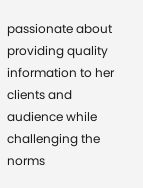passionate about providing quality information to her clients and audience while challenging the norms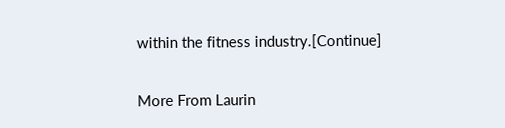within the fitness industry.[Continue]

More From Laurin